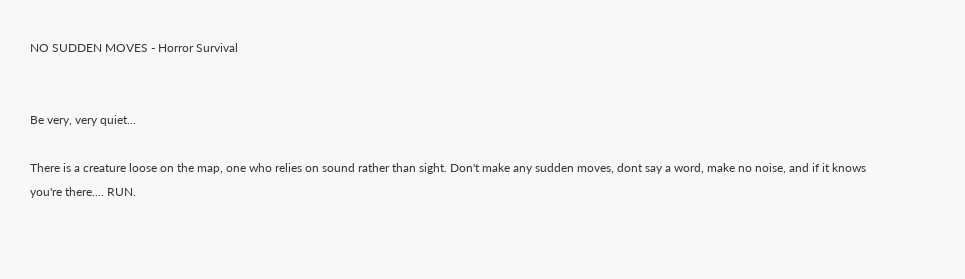NO SUDDEN MOVES - Horror Survival


Be very, very quiet...

There is a creature loose on the map, one who relies on sound rather than sight. Don't make any sudden moves, dont say a word, make no noise, and if it knows you're there.... RUN.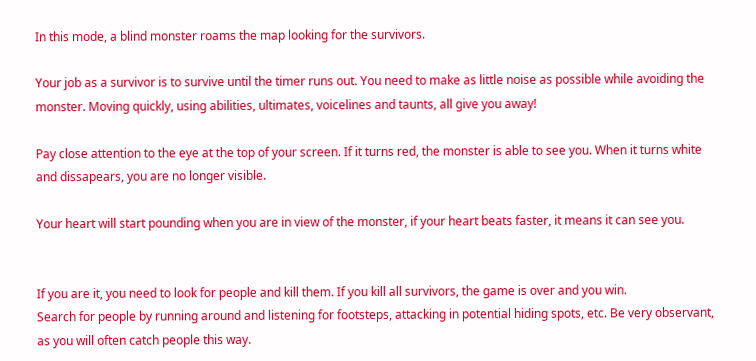In this mode, a blind monster roams the map looking for the survivors.

Your job as a survivor is to survive until the timer runs out. You need to make as little noise as possible while avoiding the monster. Moving quickly, using abilities, ultimates, voicelines and taunts, all give you away!

Pay close attention to the eye at the top of your screen. If it turns red, the monster is able to see you. When it turns white and dissapears, you are no longer visible.

Your heart will start pounding when you are in view of the monster, if your heart beats faster, it means it can see you.


If you are it, you need to look for people and kill them. If you kill all survivors, the game is over and you win.
Search for people by running around and listening for footsteps, attacking in potential hiding spots, etc. Be very observant, as you will often catch people this way.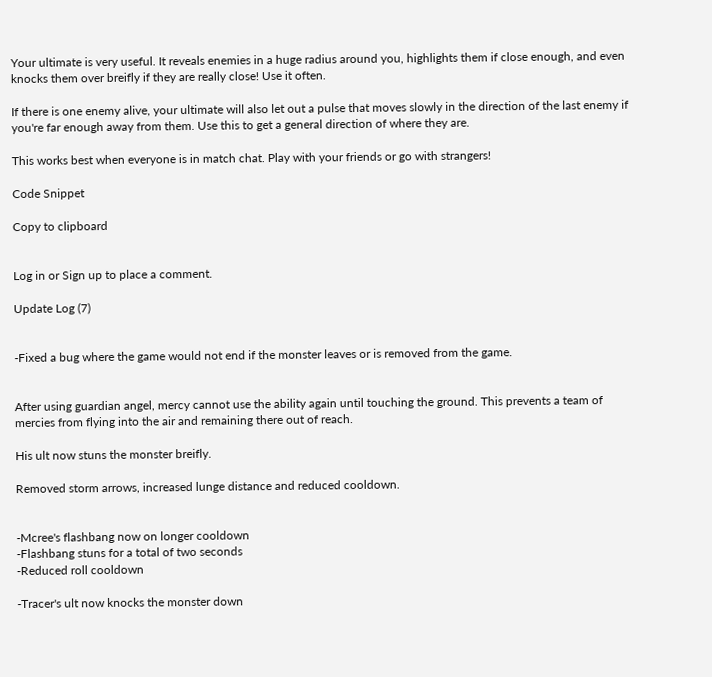Your ultimate is very useful. It reveals enemies in a huge radius around you, highlights them if close enough, and even knocks them over breifly if they are really close! Use it often.

If there is one enemy alive, your ultimate will also let out a pulse that moves slowly in the direction of the last enemy if you're far enough away from them. Use this to get a general direction of where they are.

This works best when everyone is in match chat. Play with your friends or go with strangers!

Code Snippet

Copy to clipboard


Log in or Sign up to place a comment.

Update Log (7)


-Fixed a bug where the game would not end if the monster leaves or is removed from the game.


After using guardian angel, mercy cannot use the ability again until touching the ground. This prevents a team of mercies from flying into the air and remaining there out of reach.

His ult now stuns the monster breifly.

Removed storm arrows, increased lunge distance and reduced cooldown.


-Mcree's flashbang now on longer cooldown
-Flashbang stuns for a total of two seconds
-Reduced roll cooldown

-Tracer's ult now knocks the monster down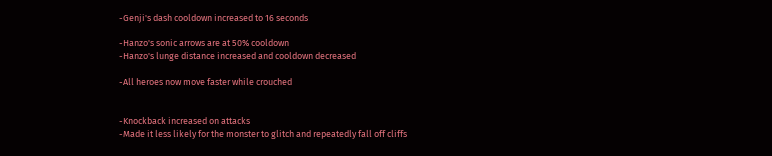-Genji's dash cooldown increased to 16 seconds

-Hanzo's sonic arrows are at 50% cooldown
-Hanzo's lunge distance increased and cooldown decreased

-All heroes now move faster while crouched


-Knockback increased on attacks
-Made it less likely for the monster to glitch and repeatedly fall off cliffs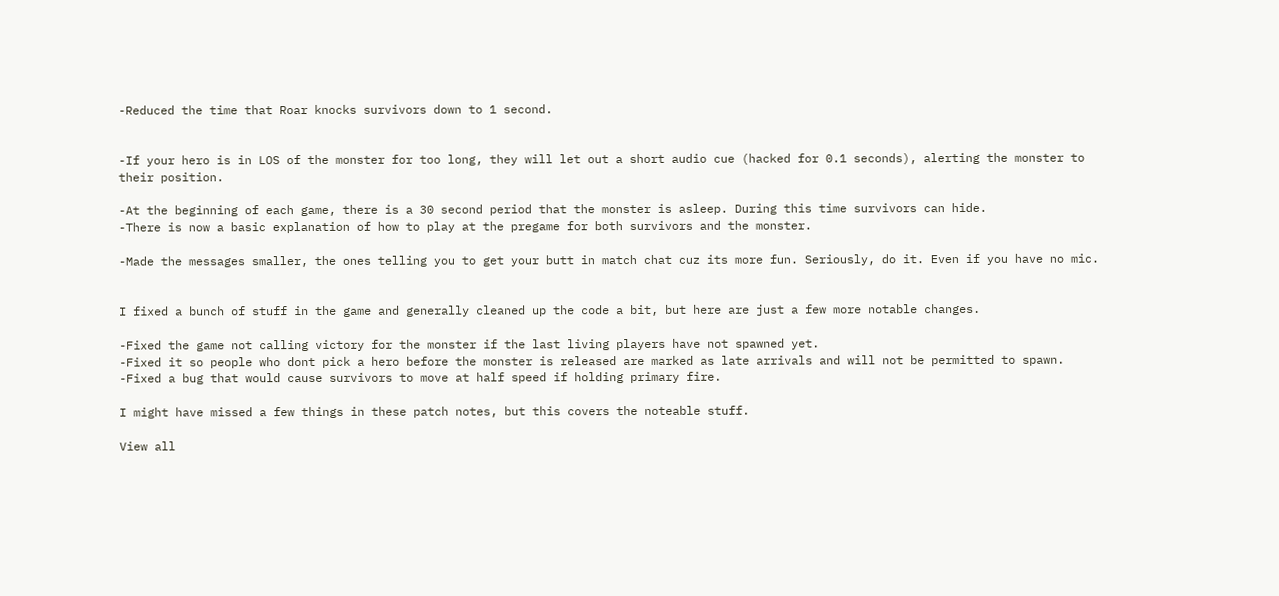-Reduced the time that Roar knocks survivors down to 1 second.


-If your hero is in LOS of the monster for too long, they will let out a short audio cue (hacked for 0.1 seconds), alerting the monster to their position.

-At the beginning of each game, there is a 30 second period that the monster is asleep. During this time survivors can hide.
-There is now a basic explanation of how to play at the pregame for both survivors and the monster.

-Made the messages smaller, the ones telling you to get your butt in match chat cuz its more fun. Seriously, do it. Even if you have no mic.


I fixed a bunch of stuff in the game and generally cleaned up the code a bit, but here are just a few more notable changes.

-Fixed the game not calling victory for the monster if the last living players have not spawned yet.
-Fixed it so people who dont pick a hero before the monster is released are marked as late arrivals and will not be permitted to spawn.
-Fixed a bug that would cause survivors to move at half speed if holding primary fire.

I might have missed a few things in these patch notes, but this covers the noteable stuff.

View all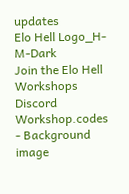updates
Elo Hell Logo_H-M-Dark
Join the Elo Hell Workshops Discord
Workshop.codes - Background image